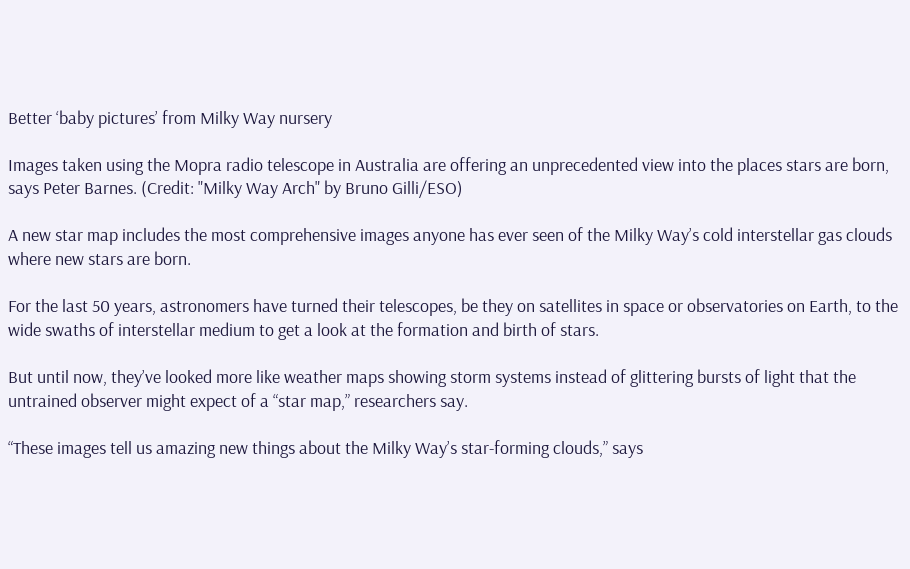Better ‘baby pictures’ from Milky Way nursery

Images taken using the Mopra radio telescope in Australia are offering an unprecedented view into the places stars are born, says Peter Barnes. (Credit: "Milky Way Arch" by Bruno Gilli/ESO)

A new star map includes the most comprehensive images anyone has ever seen of the Milky Way’s cold interstellar gas clouds where new stars are born.

For the last 50 years, astronomers have turned their telescopes, be they on satellites in space or observatories on Earth, to the wide swaths of interstellar medium to get a look at the formation and birth of stars.

But until now, they’ve looked more like weather maps showing storm systems instead of glittering bursts of light that the untrained observer might expect of a “star map,” researchers say.

“These images tell us amazing new things about the Milky Way’s star-forming clouds,” says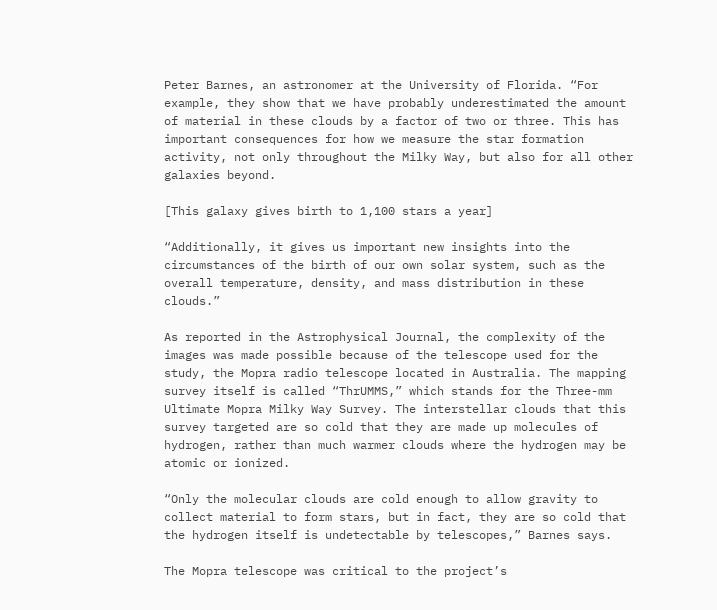Peter Barnes, an astronomer at the University of Florida. “For example, they show that we have probably underestimated the amount of material in these clouds by a factor of two or three. This has important consequences for how we measure the star formation activity, not only throughout the Milky Way, but also for all other galaxies beyond.

[This galaxy gives birth to 1,100 stars a year]

“Additionally, it gives us important new insights into the circumstances of the birth of our own solar system, such as the overall temperature, density, and mass distribution in these clouds.”

As reported in the Astrophysical Journal, the complexity of the images was made possible because of the telescope used for the study, the Mopra radio telescope located in Australia. The mapping survey itself is called “ThrUMMS,” which stands for the Three-mm Ultimate Mopra Milky Way Survey. The interstellar clouds that this survey targeted are so cold that they are made up molecules of hydrogen, rather than much warmer clouds where the hydrogen may be atomic or ionized.

“Only the molecular clouds are cold enough to allow gravity to collect material to form stars, but in fact, they are so cold that the hydrogen itself is undetectable by telescopes,” Barnes says.

The Mopra telescope was critical to the project’s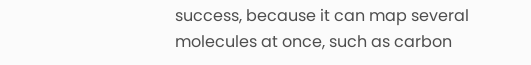success, because it can map several molecules at once, such as carbon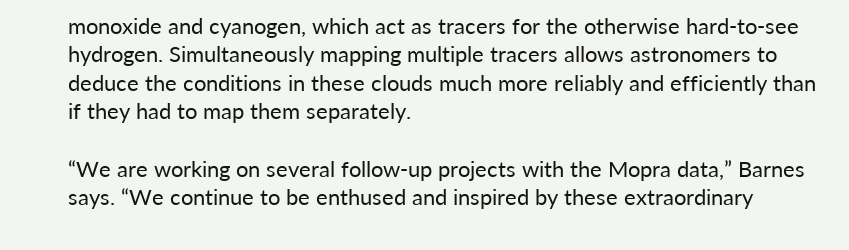monoxide and cyanogen, which act as tracers for the otherwise hard-to-see hydrogen. Simultaneously mapping multiple tracers allows astronomers to deduce the conditions in these clouds much more reliably and efficiently than if they had to map them separately.

“We are working on several follow-up projects with the Mopra data,” Barnes says. “We continue to be enthused and inspired by these extraordinary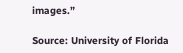images.”

Source: University of Florida